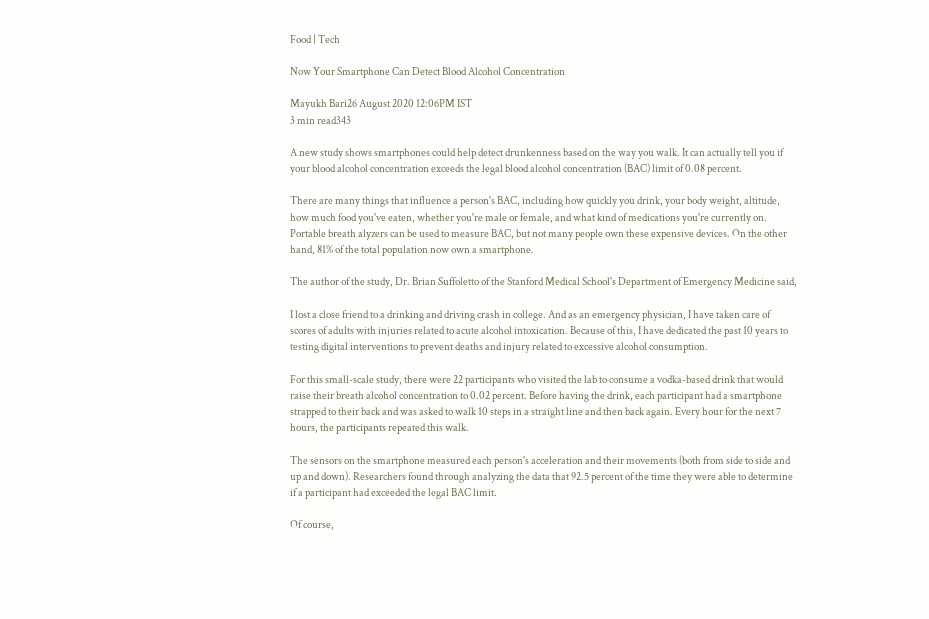Food | Tech

Now Your Smartphone Can Detect Blood Alcohol Concentration

Mayukh Bari26 August 2020 12:06PM IST
3 min read343

A new study shows smartphones could help detect drunkenness based on the way you walk. It can actually tell you if your blood alcohol concentration exceeds the legal blood alcohol concentration (BAC) limit of 0.08 percent.

There are many things that influence a person's BAC, including how quickly you drink, your body weight, altitude, how much food you've eaten, whether you're male or female, and what kind of medications you're currently on. Portable breath alyzers can be used to measure BAC, but not many people own these expensive devices. On the other hand, 81% of the total population now own a smartphone.

The author of the study, Dr. Brian Suffoletto of the Stanford Medical School's Department of Emergency Medicine said,

I lost a close friend to a drinking and driving crash in college. And as an emergency physician, I have taken care of scores of adults with injuries related to acute alcohol intoxication. Because of this, I have dedicated the past 10 years to testing digital interventions to prevent deaths and injury related to excessive alcohol consumption.

For this small-scale study, there were 22 participants who visited the lab to consume a vodka-based drink that would raise their breath alcohol concentration to 0.02 percent. Before having the drink, each participant had a smartphone strapped to their back and was asked to walk 10 steps in a straight line and then back again. Every hour for the next 7 hours, the participants repeated this walk.

The sensors on the smartphone measured each person's acceleration and their movements (both from side to side and up and down). Researchers found through analyzing the data that 92.5 percent of the time they were able to determine if a participant had exceeded the legal BAC limit.

Of course,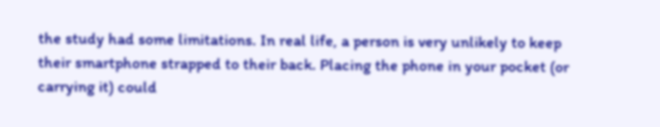the study had some limitations. In real life, a person is very unlikely to keep their smartphone strapped to their back. Placing the phone in your pocket (or carrying it) could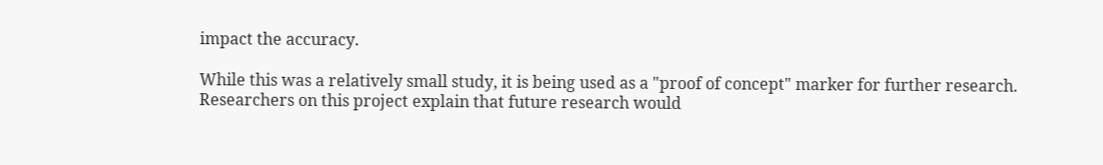impact the accuracy.

While this was a relatively small study, it is being used as a "proof of concept" marker for further research. Researchers on this project explain that future research would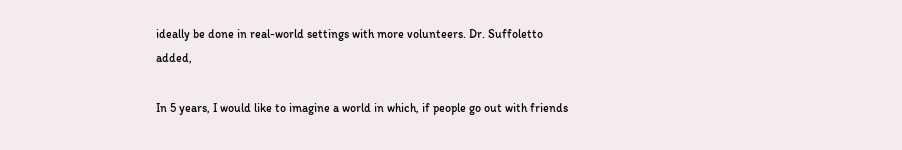ideally be done in real-world settings with more volunteers. Dr. Suffoletto added,

In 5 years, I would like to imagine a world in which, if people go out with friends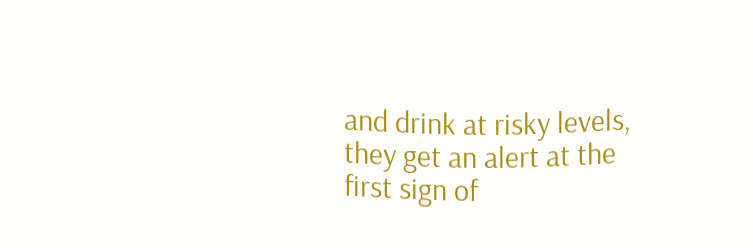and drink at risky levels, they get an alert at the first sign of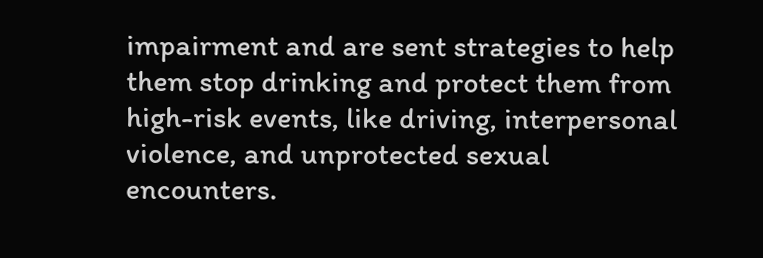impairment and are sent strategies to help them stop drinking and protect them from high-risk events, like driving, interpersonal violence, and unprotected sexual encounters.